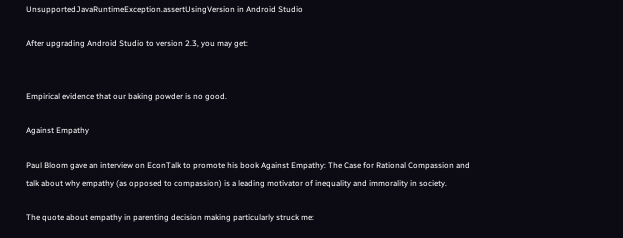UnsupportedJavaRuntimeException.assertUsingVersion in Android Studio

After upgrading Android Studio to version 2.3, you may get:


Empirical evidence that our baking powder is no good.

Against Empathy

Paul Bloom gave an interview on EconTalk to promote his book Against Empathy: The Case for Rational Compassion and talk about why empathy (as opposed to compassion) is a leading motivator of inequality and immorality in society.

The quote about empathy in parenting decision making particularly struck me: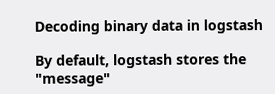Decoding binary data in logstash

By default, logstash stores the "message"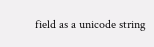field as a unicode string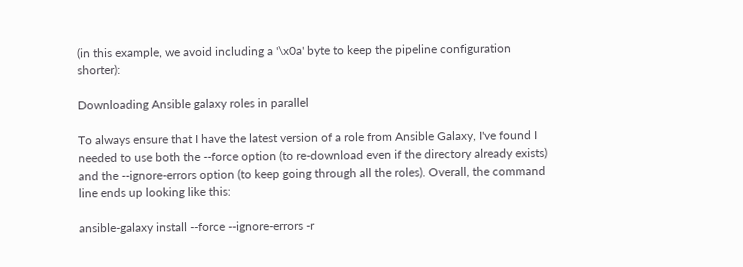(in this example, we avoid including a '\x0a' byte to keep the pipeline configuration shorter):

Downloading Ansible galaxy roles in parallel

To always ensure that I have the latest version of a role from Ansible Galaxy, I've found I needed to use both the --force option (to re-download even if the directory already exists) and the --ignore-errors option (to keep going through all the roles). Overall, the command line ends up looking like this:

ansible-galaxy install --force --ignore-errors -r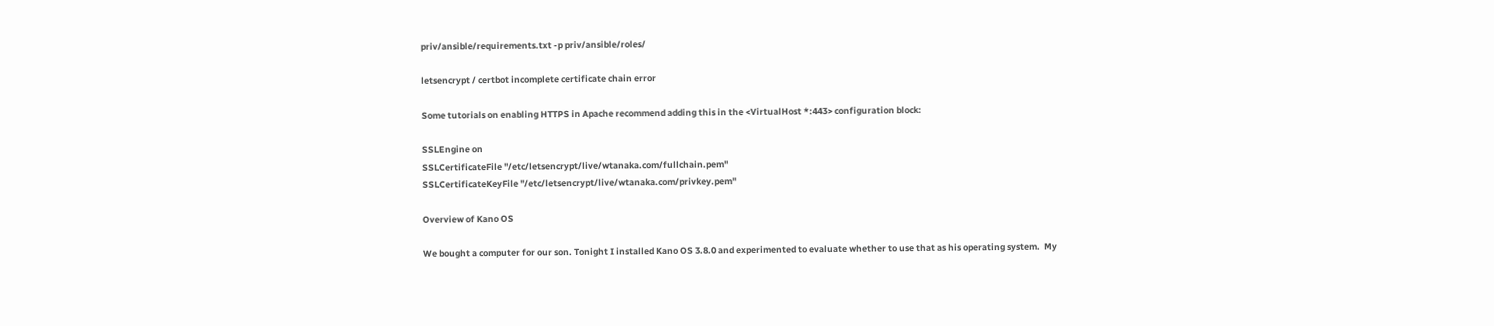priv/ansible/requirements.txt -p priv/ansible/roles/

letsencrypt / certbot incomplete certificate chain error

Some tutorials on enabling HTTPS in Apache recommend adding this in the <VirtualHost *:443> configuration block:

SSLEngine on
SSLCertificateFile "/etc/letsencrypt/live/wtanaka.com/fullchain.pem"
SSLCertificateKeyFile "/etc/letsencrypt/live/wtanaka.com/privkey.pem"

Overview of Kano OS

We bought a computer for our son. Tonight I installed Kano OS 3.8.0 and experimented to evaluate whether to use that as his operating system.  My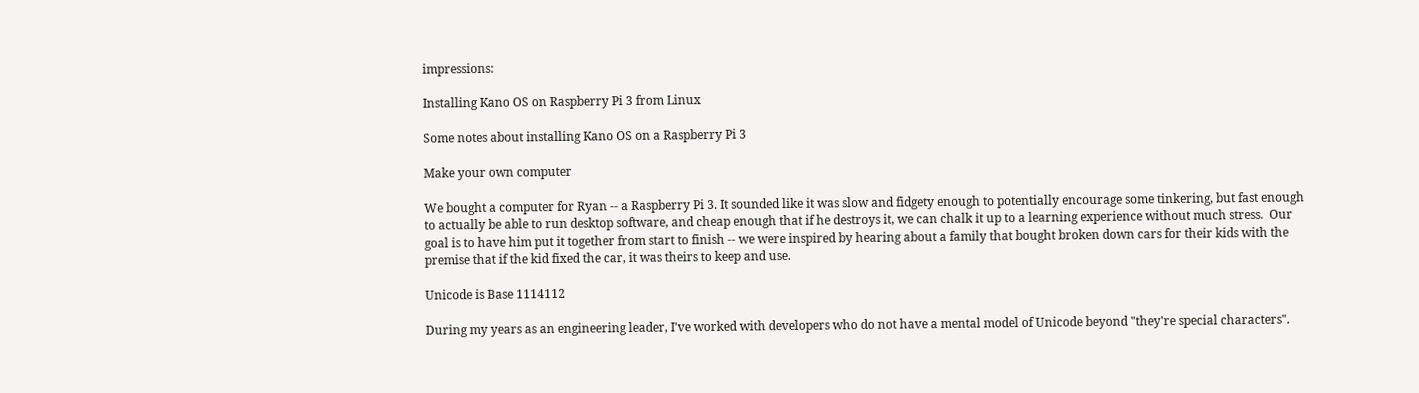impressions:

Installing Kano OS on Raspberry Pi 3 from Linux

Some notes about installing Kano OS on a Raspberry Pi 3

Make your own computer

We bought a computer for Ryan -- a Raspberry Pi 3. It sounded like it was slow and fidgety enough to potentially encourage some tinkering, but fast enough to actually be able to run desktop software, and cheap enough that if he destroys it, we can chalk it up to a learning experience without much stress.  Our goal is to have him put it together from start to finish -- we were inspired by hearing about a family that bought broken down cars for their kids with the premise that if the kid fixed the car, it was theirs to keep and use.

Unicode is Base 1114112

During my years as an engineering leader, I've worked with developers who do not have a mental model of Unicode beyond "they're special characters".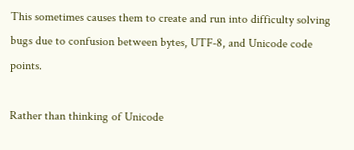This sometimes causes them to create and run into difficulty solving bugs due to confusion between bytes, UTF-8, and Unicode code points.

Rather than thinking of Unicode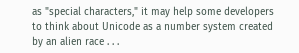as "special characters," it may help some developers to think about Unicode as a number system created by an alien race . . .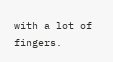with a lot of fingers.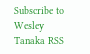Subscribe to Wesley Tanaka RSS